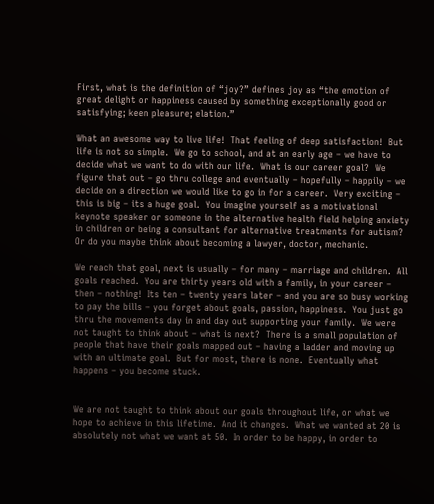First, what is the definition of “joy?” defines joy as “the emotion of great delight or happiness caused by something exceptionally good or satisfying; keen pleasure; elation.”

What an awesome way to live life!  That feeling of deep satisfaction!  But life is not so simple.  We go to school, and at an early age – we have to decide what we want to do with our life.  What is our career goal?  We figure that out – go thru college and eventually – hopefully – happily – we decide on a direction we would like to go in for a career.  Very exciting – this is big – its a huge goal.  You imagine yourself as a motivational keynote speaker or someone in the alternative health field helping anxiety in children or being a consultant for alternative treatments for autism?  Or do you maybe think about becoming a lawyer, doctor, mechanic.

We reach that goal, next is usually – for many – marriage and children.  All goals reached.  You are thirty years old with a family, in your career – then – nothing!  Its ten – twenty years later – and you are so busy working to pay the bills – you forget about goals, passion, happiness.  You just go thru the movements day in and day out supporting your family.  We were not taught to think about – what is next?  There is a small population of people that have their goals mapped out – having a ladder and moving up with an ultimate goal.  But for most, there is none.  Eventually what happens – you become stuck.


We are not taught to think about our goals throughout life, or what we hope to achieve in this lifetime.  And it changes.  What we wanted at 20 is absolutely not what we want at 50.  In order to be happy, in order to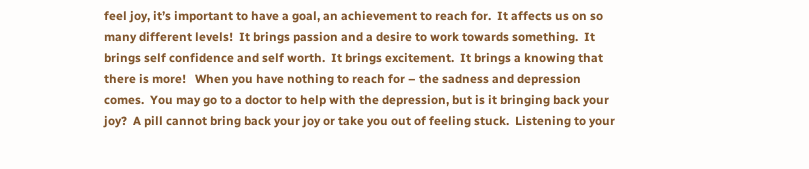feel joy, it’s important to have a goal, an achievement to reach for.  It affects us on so many different levels!  It brings passion and a desire to work towards something.  It brings self confidence and self worth.  It brings excitement.  It brings a knowing that there is more!   When you have nothing to reach for – the sadness and depression comes.  You may go to a doctor to help with the depression, but is it bringing back your joy?  A pill cannot bring back your joy or take you out of feeling stuck.  Listening to your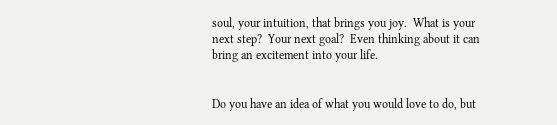soul, your intuition, that brings you joy.  What is your next step?  Your next goal?  Even thinking about it can bring an excitement into your life.


Do you have an idea of what you would love to do, but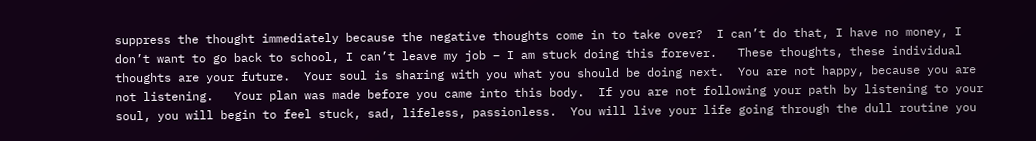suppress the thought immediately because the negative thoughts come in to take over?  I can’t do that, I have no money, I don’t want to go back to school, I can’t leave my job – I am stuck doing this forever.   These thoughts, these individual thoughts are your future.  Your soul is sharing with you what you should be doing next.  You are not happy, because you are not listening.   Your plan was made before you came into this body.  If you are not following your path by listening to your soul, you will begin to feel stuck, sad, lifeless, passionless.  You will live your life going through the dull routine you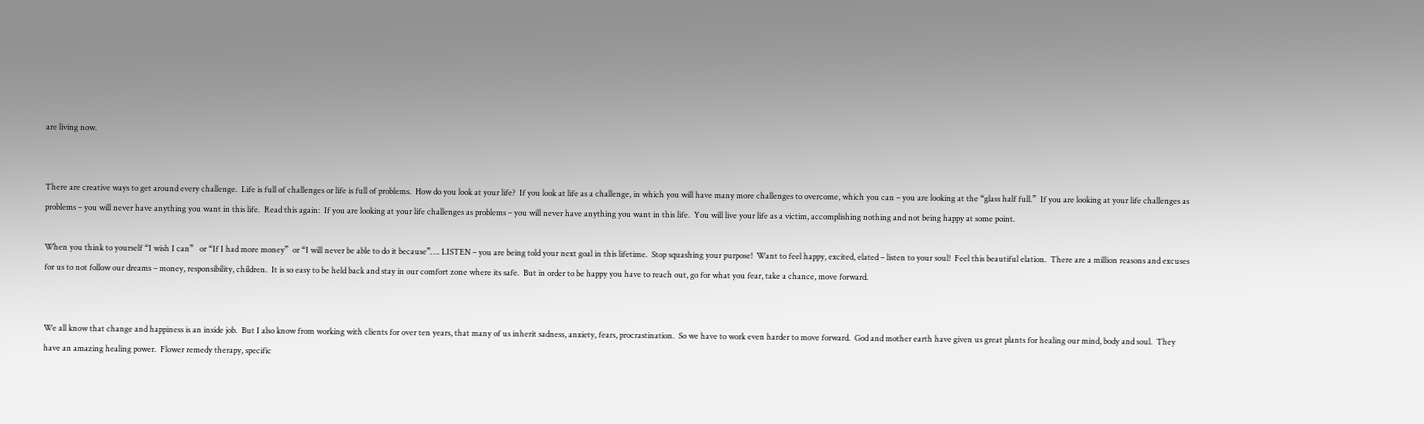are living now.


There are creative ways to get around every challenge.  Life is full of challenges or life is full of problems.  How do you look at your life?  If you look at life as a challenge, in which you will have many more challenges to overcome, which you can – you are looking at the “glass half full.”  If you are looking at your life challenges as problems – you will never have anything you want in this life.  Read this again:  If you are looking at your life challenges as problems – you will never have anything you want in this life.  You will live your life as a victim, accomplishing nothing and not being happy at some point.

When you think to yourself “I wish I can”   or “If I had more money”  or “I will never be able to do it because”…. LISTEN – you are being told your next goal in this lifetime.  Stop squashing your purpose!  Want to feel happy, excited, elated – listen to your soul!  Feel this beautiful elation.  There are a million reasons and excuses for us to not follow our dreams – money, responsibility, children.  It is so easy to be held back and stay in our comfort zone where its safe.  But in order to be happy you have to reach out, go for what you fear, take a chance, move forward.


We all know that change and happiness is an inside job.  But I also know from working with clients for over ten years, that many of us inherit sadness, anxiety, fears, procrastination.  So we have to work even harder to move forward.  God and mother earth have given us great plants for healing our mind, body and soul.  They have an amazing healing power.  Flower remedy therapy, specific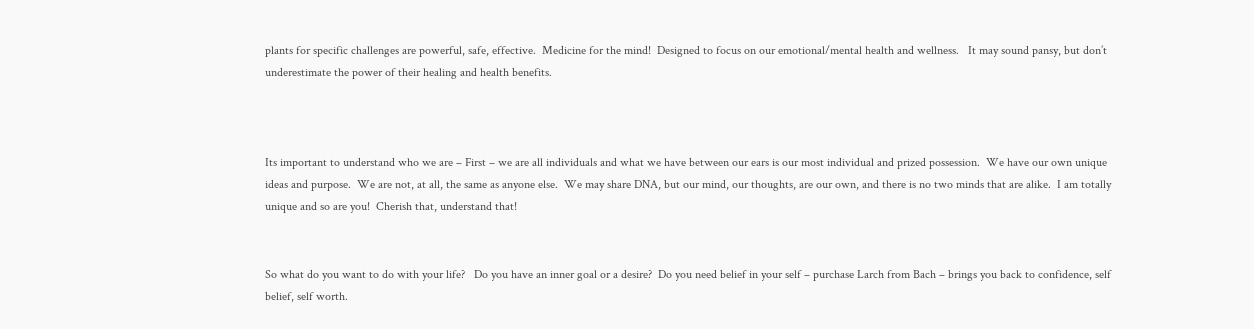plants for specific challenges are powerful, safe, effective.  Medicine for the mind!  Designed to focus on our emotional/mental health and wellness.   It may sound pansy, but don’t underestimate the power of their healing and health benefits.



Its important to understand who we are – First – we are all individuals and what we have between our ears is our most individual and prized possession.  We have our own unique ideas and purpose.  We are not, at all, the same as anyone else.  We may share DNA, but our mind, our thoughts, are our own, and there is no two minds that are alike.  I am totally unique and so are you!  Cherish that, understand that!


So what do you want to do with your life?   Do you have an inner goal or a desire?  Do you need belief in your self – purchase Larch from Bach – brings you back to confidence, self belief, self worth.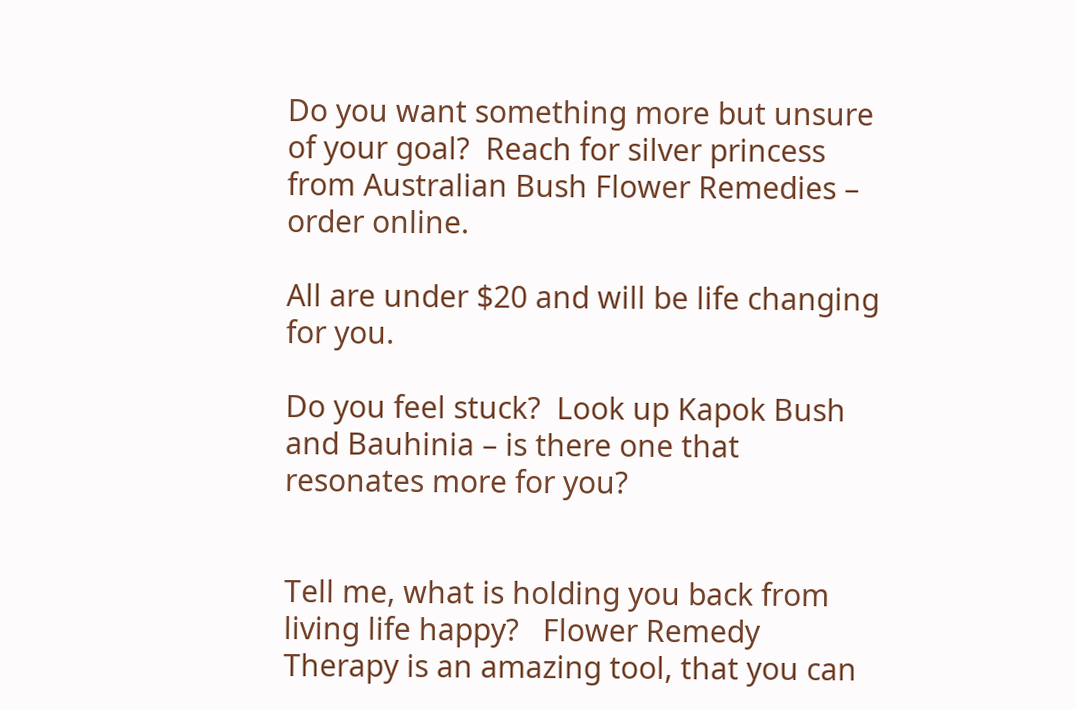Do you want something more but unsure of your goal?  Reach for silver princess from Australian Bush Flower Remedies – order online.

All are under $20 and will be life changing for you.

Do you feel stuck?  Look up Kapok Bush and Bauhinia – is there one that resonates more for you?


Tell me, what is holding you back from living life happy?   Flower Remedy Therapy is an amazing tool, that you can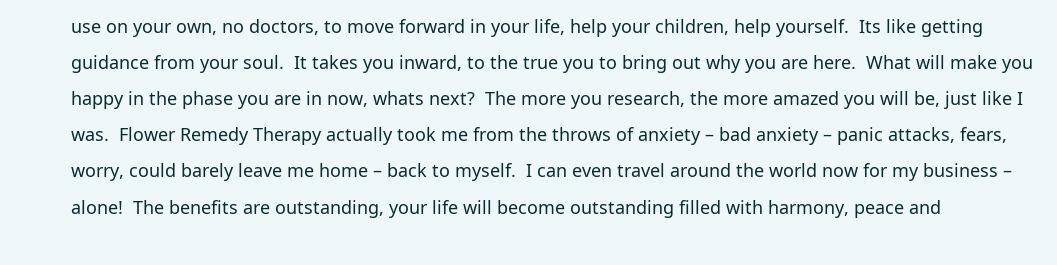use on your own, no doctors, to move forward in your life, help your children, help yourself.  Its like getting guidance from your soul.  It takes you inward, to the true you to bring out why you are here.  What will make you happy in the phase you are in now, whats next?  The more you research, the more amazed you will be, just like I was.  Flower Remedy Therapy actually took me from the throws of anxiety – bad anxiety – panic attacks, fears, worry, could barely leave me home – back to myself.  I can even travel around the world now for my business – alone!  The benefits are outstanding, your life will become outstanding filled with harmony, peace and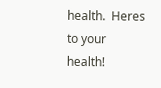health.  Heres to your health!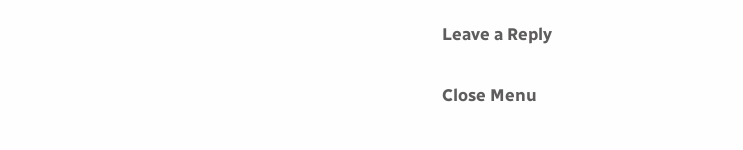Leave a Reply

Close Menu